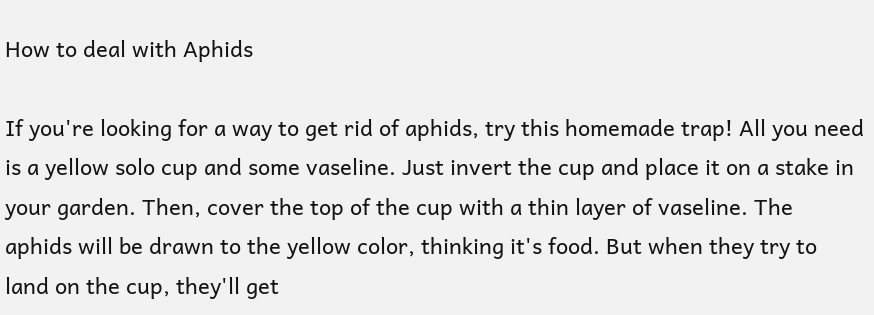How to deal with Aphids

If you're looking for a way to get rid of aphids, try this homemade trap! All you need is a yellow solo cup and some vaseline. Just invert the cup and place it on a stake in your garden. Then, cover the top of the cup with a thin layer of vaseline. The aphids will be drawn to the yellow color, thinking it's food. But when they try to land on the cup, they'll get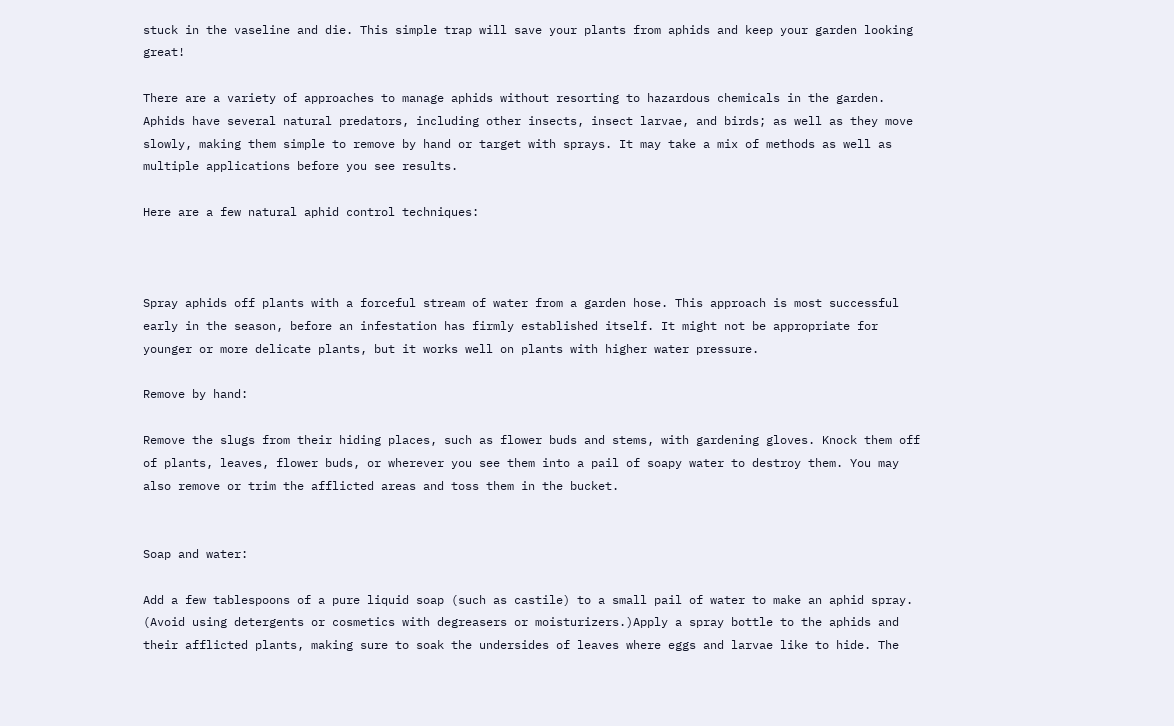stuck in the vaseline and die. This simple trap will save your plants from aphids and keep your garden looking great!

There are a variety of approaches to manage aphids without resorting to hazardous chemicals in the garden. Aphids have several natural predators, including other insects, insect larvae, and birds; as well as they move slowly, making them simple to remove by hand or target with sprays. It may take a mix of methods as well as multiple applications before you see results.

Here are a few natural aphid control techniques:



Spray aphids off plants with a forceful stream of water from a garden hose. This approach is most successful early in the season, before an infestation has firmly established itself. It might not be appropriate for younger or more delicate plants, but it works well on plants with higher water pressure.

Remove by hand:

Remove the slugs from their hiding places, such as flower buds and stems, with gardening gloves. Knock them off of plants, leaves, flower buds, or wherever you see them into a pail of soapy water to destroy them. You may also remove or trim the afflicted areas and toss them in the bucket.


Soap and water:

Add a few tablespoons of a pure liquid soap (such as castile) to a small pail of water to make an aphid spray. (Avoid using detergents or cosmetics with degreasers or moisturizers.)Apply a spray bottle to the aphids and their afflicted plants, making sure to soak the undersides of leaves where eggs and larvae like to hide. The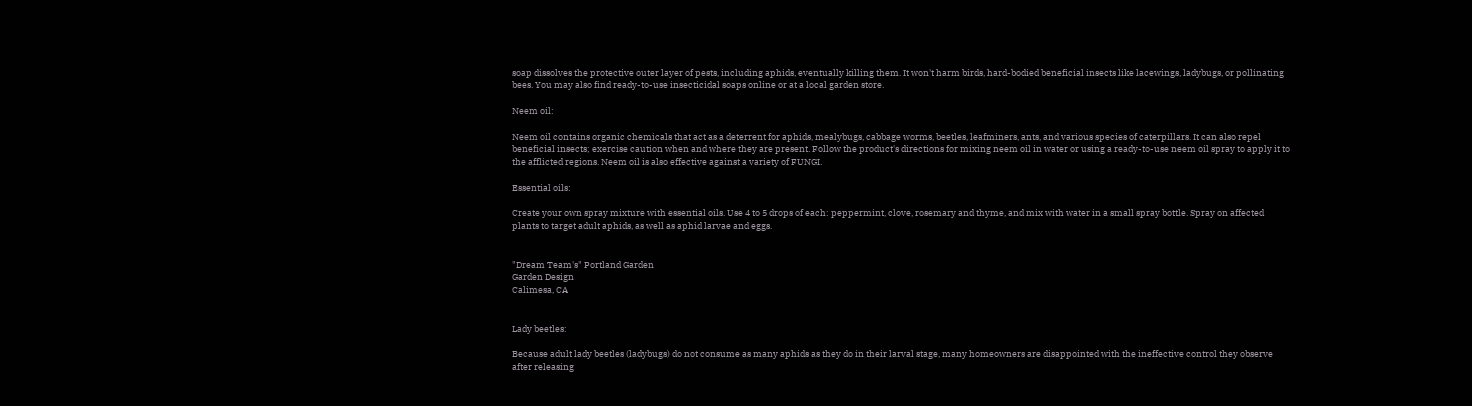soap dissolves the protective outer layer of pests, including aphids, eventually killing them. It won't harm birds, hard-bodied beneficial insects like lacewings, ladybugs, or pollinating bees. You may also find ready-to-use insecticidal soaps online or at a local garden store.

Neem oil:

Neem oil contains organic chemicals that act as a deterrent for aphids, mealybugs, cabbage worms, beetles, leafminers, ants, and various species of caterpillars. It can also repel beneficial insects; exercise caution when and where they are present. Follow the product's directions for mixing neem oil in water or using a ready-to-use neem oil spray to apply it to the afflicted regions. Neem oil is also effective against a variety of FUNGI.

Essential oils:

Create your own spray mixture with essential oils. Use 4 to 5 drops of each: peppermint, clove, rosemary and thyme, and mix with water in a small spray bottle. Spray on affected plants to target adult aphids, as well as aphid larvae and eggs.


"Dream Team's" Portland Garden
Garden Design
Calimesa, CA


Lady beetles:

Because adult lady beetles (ladybugs) do not consume as many aphids as they do in their larval stage, many homeowners are disappointed with the ineffective control they observe after releasing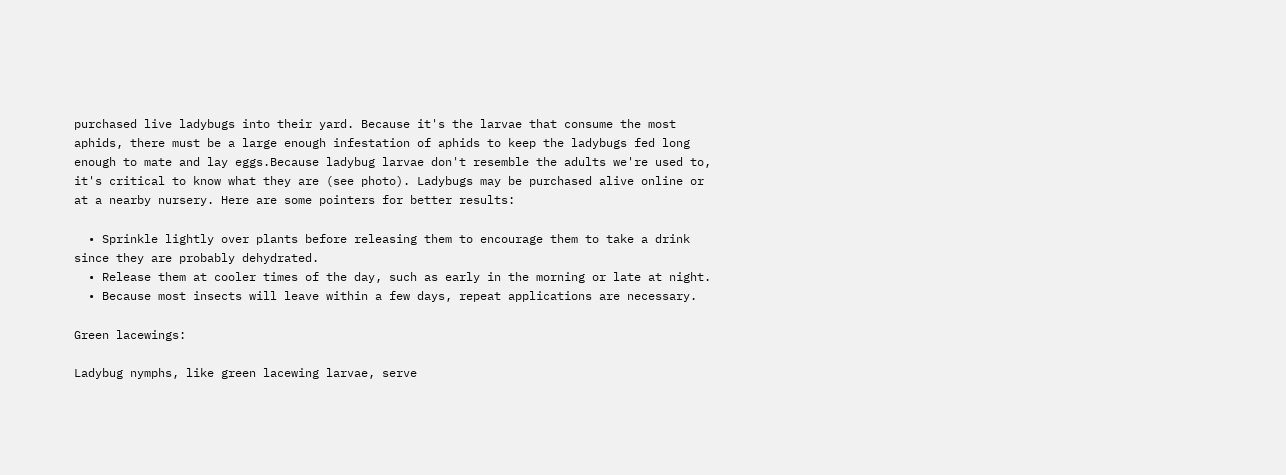purchased live ladybugs into their yard. Because it's the larvae that consume the most aphids, there must be a large enough infestation of aphids to keep the ladybugs fed long enough to mate and lay eggs.Because ladybug larvae don't resemble the adults we're used to, it's critical to know what they are (see photo). Ladybugs may be purchased alive online or at a nearby nursery. Here are some pointers for better results:

  • Sprinkle lightly over plants before releasing them to encourage them to take a drink since they are probably dehydrated.
  • Release them at cooler times of the day, such as early in the morning or late at night.
  • Because most insects will leave within a few days, repeat applications are necessary.

Green lacewings:

Ladybug nymphs, like green lacewing larvae, serve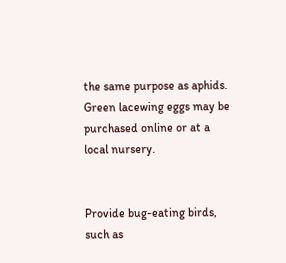the same purpose as aphids. Green lacewing eggs may be purchased online or at a local nursery.


Provide bug-eating birds, such as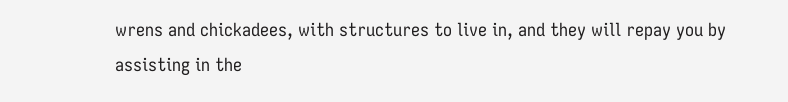wrens and chickadees, with structures to live in, and they will repay you by assisting in the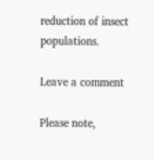reduction of insect populations.

Leave a comment

Please note,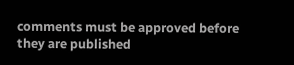comments must be approved before they are published